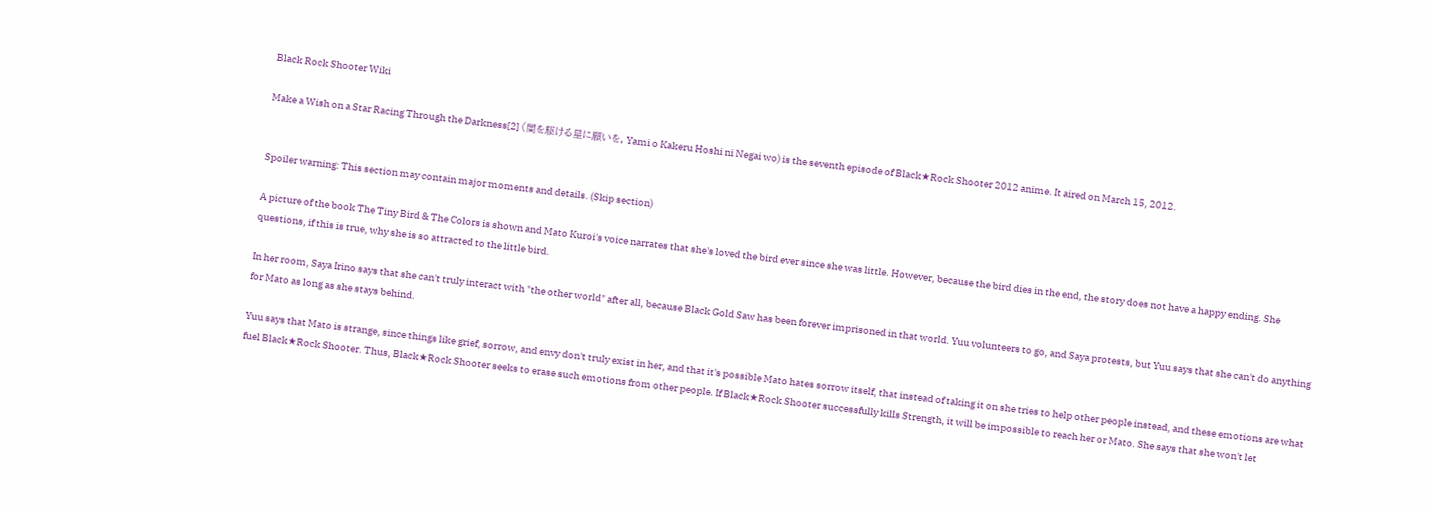Black Rock Shooter Wiki

Make a Wish on a Star Racing Through the Darkness[2] (闇を駆ける星に願いを, Yami o Kakeru Hoshi ni Negai wo) is the seventh episode of Black★Rock Shooter 2012 anime. It aired on March 15, 2012.


Spoiler warning: This section may contain major moments and details. (Skip section)

A picture of the book The Tiny Bird & The Colors is shown and Mato Kuroi's voice narrates that she's loved the bird ever since she was little. However, because the bird dies in the end, the story does not have a happy ending. She questions, if this is true, why she is so attracted to the little bird.

In her room, Saya Irino says that she can't truly interact with "the other world" after all, because Black Gold Saw has been forever imprisoned in that world. Yuu volunteers to go, and Saya protests, but Yuu says that she can't do anything for Mato as long as she stays behind.

Yuu says that Mato is strange, since things like grief, sorrow, and envy don't truly exist in her, and that it's possible Mato hates sorrow itself, that instead of taking it on she tries to help other people instead, and these emotions are what fuel Black★Rock Shooter. Thus, Black★Rock Shooter seeks to erase such emotions from other people. If Black★Rock Shooter successfully kills Strength, it will be impossible to reach her or Mato. She says that she won't let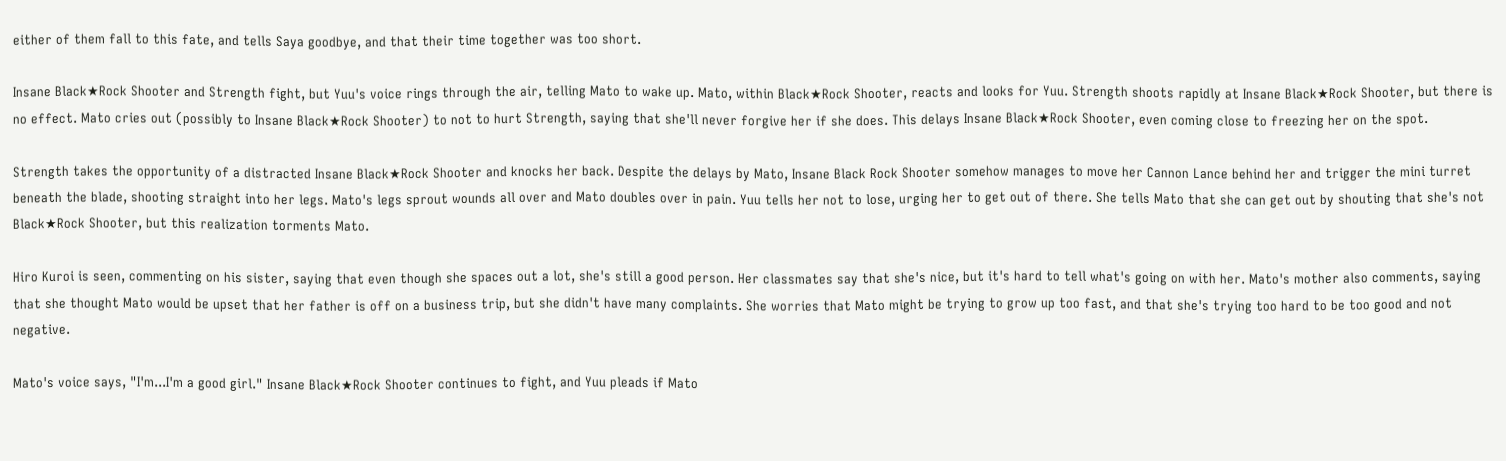either of them fall to this fate, and tells Saya goodbye, and that their time together was too short.

Insane Black★Rock Shooter and Strength fight, but Yuu's voice rings through the air, telling Mato to wake up. Mato, within Black★Rock Shooter, reacts and looks for Yuu. Strength shoots rapidly at Insane Black★Rock Shooter, but there is no effect. Mato cries out (possibly to Insane Black★Rock Shooter) to not to hurt Strength, saying that she'll never forgive her if she does. This delays Insane Black★Rock Shooter, even coming close to freezing her on the spot.

Strength takes the opportunity of a distracted Insane Black★Rock Shooter and knocks her back. Despite the delays by Mato, Insane Black Rock Shooter somehow manages to move her Cannon Lance behind her and trigger the mini turret beneath the blade, shooting straight into her legs. Mato's legs sprout wounds all over and Mato doubles over in pain. Yuu tells her not to lose, urging her to get out of there. She tells Mato that she can get out by shouting that she's not Black★Rock Shooter, but this realization torments Mato.

Hiro Kuroi is seen, commenting on his sister, saying that even though she spaces out a lot, she's still a good person. Her classmates say that she's nice, but it's hard to tell what's going on with her. Mato's mother also comments, saying that she thought Mato would be upset that her father is off on a business trip, but she didn't have many complaints. She worries that Mato might be trying to grow up too fast, and that she's trying too hard to be too good and not negative.

Mato's voice says, "I'm...I'm a good girl." Insane Black★Rock Shooter continues to fight, and Yuu pleads if Mato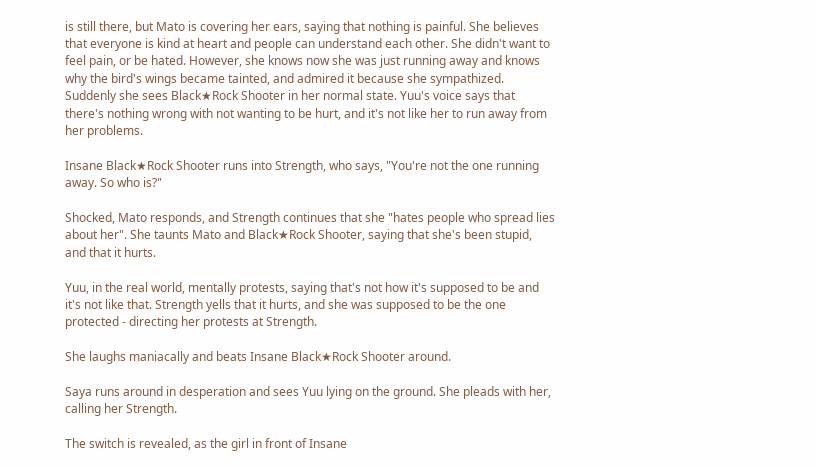is still there, but Mato is covering her ears, saying that nothing is painful. She believes that everyone is kind at heart and people can understand each other. She didn't want to feel pain, or be hated. However, she knows now she was just running away and knows why the bird's wings became tainted, and admired it because she sympathized. Suddenly she sees Black★Rock Shooter in her normal state. Yuu's voice says that there's nothing wrong with not wanting to be hurt, and it's not like her to run away from her problems.

Insane Black★Rock Shooter runs into Strength, who says, "You're not the one running away. So who is?"

Shocked, Mato responds, and Strength continues that she "hates people who spread lies about her". She taunts Mato and Black★Rock Shooter, saying that she's been stupid, and that it hurts.

Yuu, in the real world, mentally protests, saying that's not how it's supposed to be and it's not like that. Strength yells that it hurts, and she was supposed to be the one protected - directing her protests at Strength.

She laughs maniacally and beats Insane Black★Rock Shooter around.

Saya runs around in desperation and sees Yuu lying on the ground. She pleads with her, calling her Strength.

The switch is revealed, as the girl in front of Insane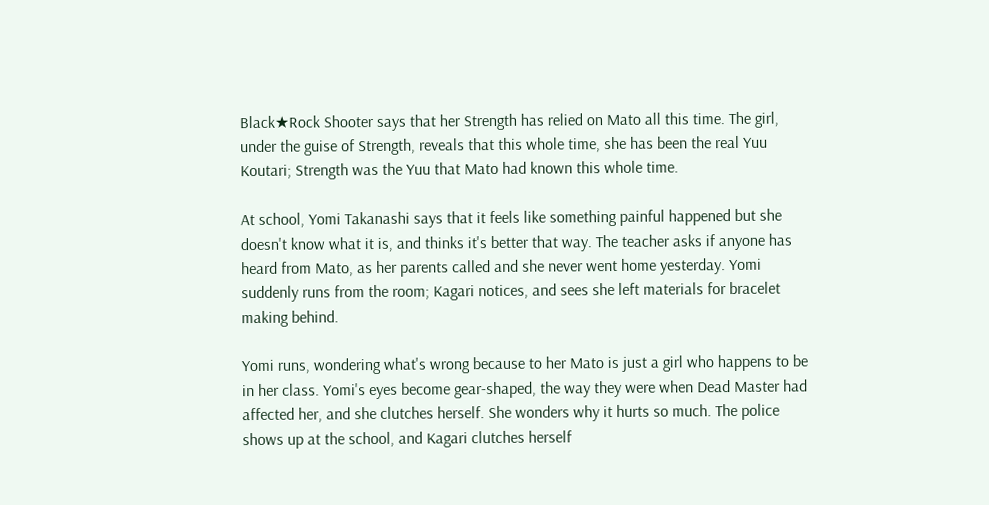Black★Rock Shooter says that her Strength has relied on Mato all this time. The girl, under the guise of Strength, reveals that this whole time, she has been the real Yuu Koutari; Strength was the Yuu that Mato had known this whole time.

At school, Yomi Takanashi says that it feels like something painful happened but she doesn't know what it is, and thinks it's better that way. The teacher asks if anyone has heard from Mato, as her parents called and she never went home yesterday. Yomi suddenly runs from the room; Kagari notices, and sees she left materials for bracelet making behind.

Yomi runs, wondering what's wrong because to her Mato is just a girl who happens to be in her class. Yomi's eyes become gear-shaped, the way they were when Dead Master had affected her, and she clutches herself. She wonders why it hurts so much. The police shows up at the school, and Kagari clutches herself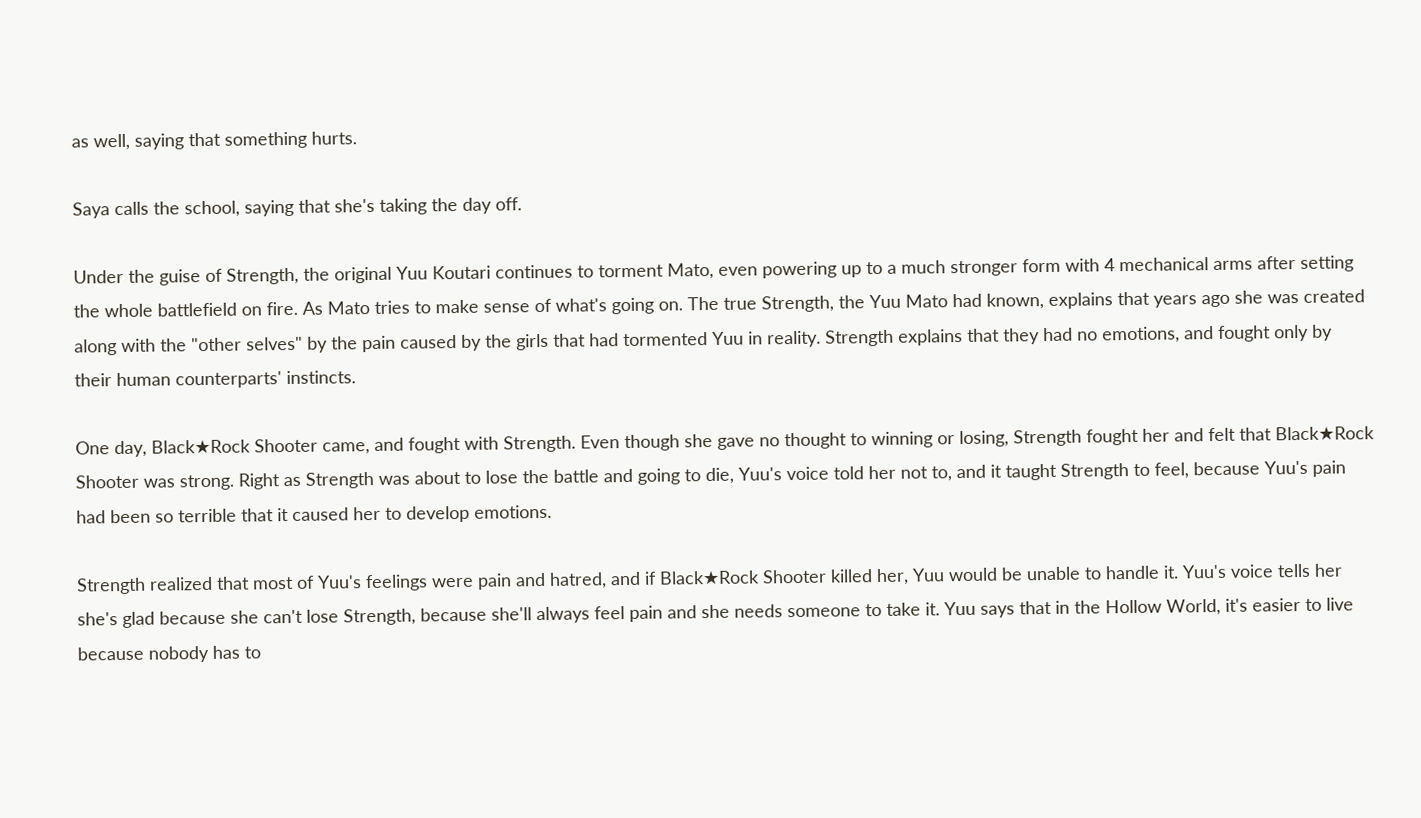as well, saying that something hurts.

Saya calls the school, saying that she's taking the day off.

Under the guise of Strength, the original Yuu Koutari continues to torment Mato, even powering up to a much stronger form with 4 mechanical arms after setting the whole battlefield on fire. As Mato tries to make sense of what's going on. The true Strength, the Yuu Mato had known, explains that years ago she was created along with the "other selves" by the pain caused by the girls that had tormented Yuu in reality. Strength explains that they had no emotions, and fought only by their human counterparts' instincts.

One day, Black★Rock Shooter came, and fought with Strength. Even though she gave no thought to winning or losing, Strength fought her and felt that Black★Rock Shooter was strong. Right as Strength was about to lose the battle and going to die, Yuu's voice told her not to, and it taught Strength to feel, because Yuu's pain had been so terrible that it caused her to develop emotions.

Strength realized that most of Yuu's feelings were pain and hatred, and if Black★Rock Shooter killed her, Yuu would be unable to handle it. Yuu's voice tells her she's glad because she can't lose Strength, because she'll always feel pain and she needs someone to take it. Yuu says that in the Hollow World, it's easier to live because nobody has to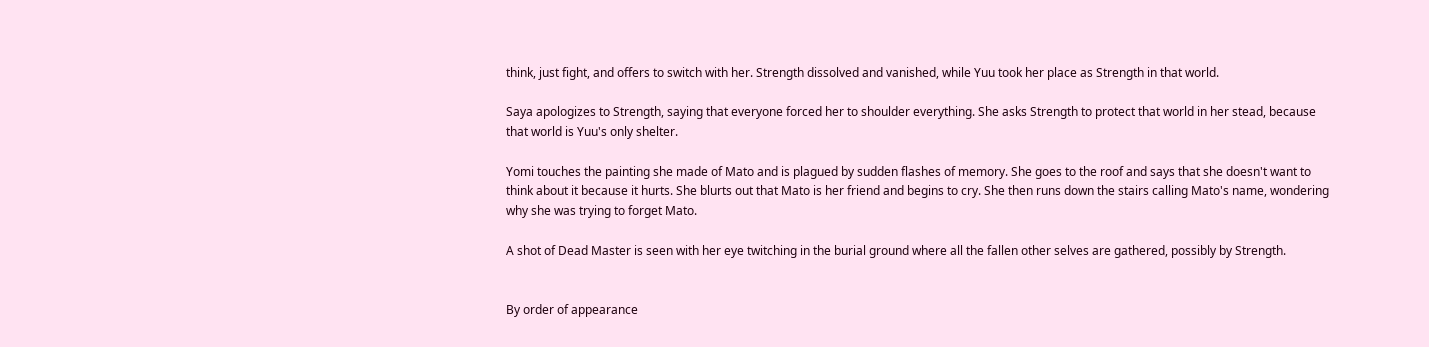think, just fight, and offers to switch with her. Strength dissolved and vanished, while Yuu took her place as Strength in that world.

Saya apologizes to Strength, saying that everyone forced her to shoulder everything. She asks Strength to protect that world in her stead, because that world is Yuu's only shelter.

Yomi touches the painting she made of Mato and is plagued by sudden flashes of memory. She goes to the roof and says that she doesn't want to think about it because it hurts. She blurts out that Mato is her friend and begins to cry. She then runs down the stairs calling Mato's name, wondering why she was trying to forget Mato.

A shot of Dead Master is seen with her eye twitching in the burial ground where all the fallen other selves are gathered, possibly by Strength.


By order of appearance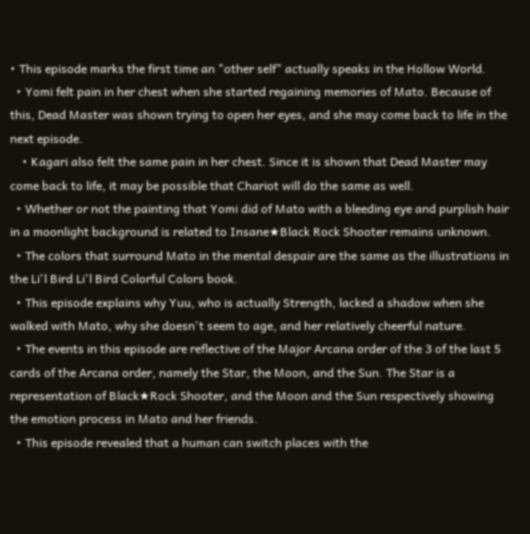• This episode marks the first time an "other self" actually speaks in the Hollow World.
  • Yomi felt pain in her chest when she started regaining memories of Mato. Because of this, Dead Master was shown trying to open her eyes, and she may come back to life in the next episode.
    • Kagari also felt the same pain in her chest. Since it is shown that Dead Master may come back to life, it may be possible that Chariot will do the same as well.
  • Whether or not the painting that Yomi did of Mato with a bleeding eye and purplish hair in a moonlight background is related to Insane★Black Rock Shooter remains unknown.
  • The colors that surround Mato in the mental despair are the same as the illustrations in the Li'l Bird Li'l Bird Colorful Colors book.
  • This episode explains why Yuu, who is actually Strength, lacked a shadow when she walked with Mato, why she doesn't seem to age, and her relatively cheerful nature.
  • The events in this episode are reflective of the Major Arcana order of the 3 of the last 5 cards of the Arcana order, namely the Star, the Moon, and the Sun. The Star is a representation of Black★Rock Shooter, and the Moon and the Sun respectively showing the emotion process in Mato and her friends.
  • This episode revealed that a human can switch places with the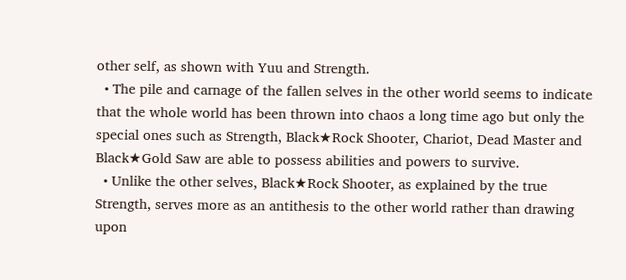other self, as shown with Yuu and Strength.
  • The pile and carnage of the fallen selves in the other world seems to indicate that the whole world has been thrown into chaos a long time ago but only the special ones such as Strength, Black★Rock Shooter, Chariot, Dead Master and Black★Gold Saw are able to possess abilities and powers to survive.
  • Unlike the other selves, Black★Rock Shooter, as explained by the true Strength, serves more as an antithesis to the other world rather than drawing upon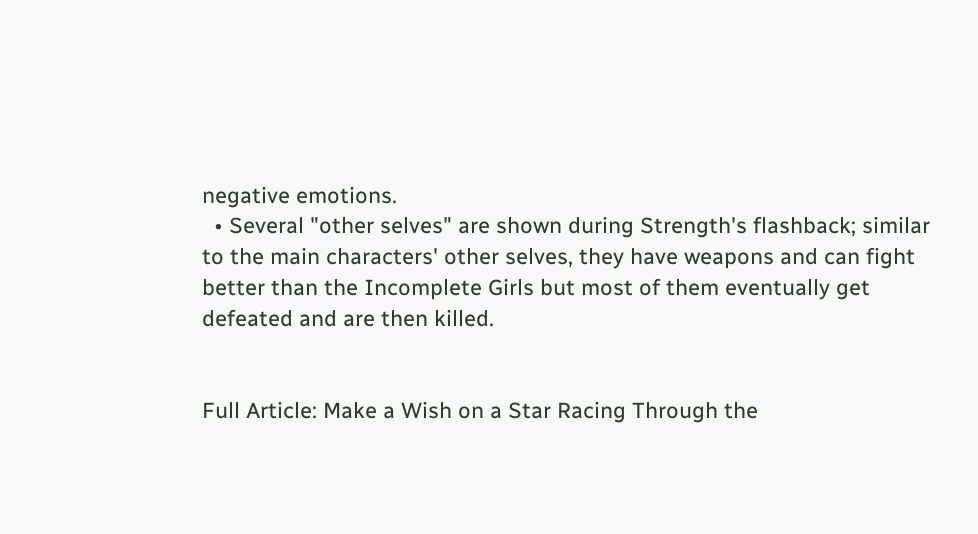negative emotions.
  • Several "other selves" are shown during Strength's flashback; similar to the main characters' other selves, they have weapons and can fight better than the Incomplete Girls but most of them eventually get defeated and are then killed.


Full Article: Make a Wish on a Star Racing Through the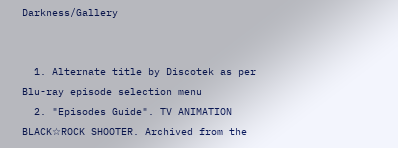Darkness/Gallery


  1. Alternate title by Discotek as per Blu-ray episode selection menu
  2. "Episodes Guide". TV ANIMATION BLACK☆ROCK SHOOTER. Archived from the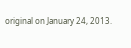original on January 24, 2013.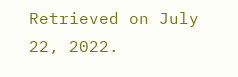Retrieved on July 22, 2022.